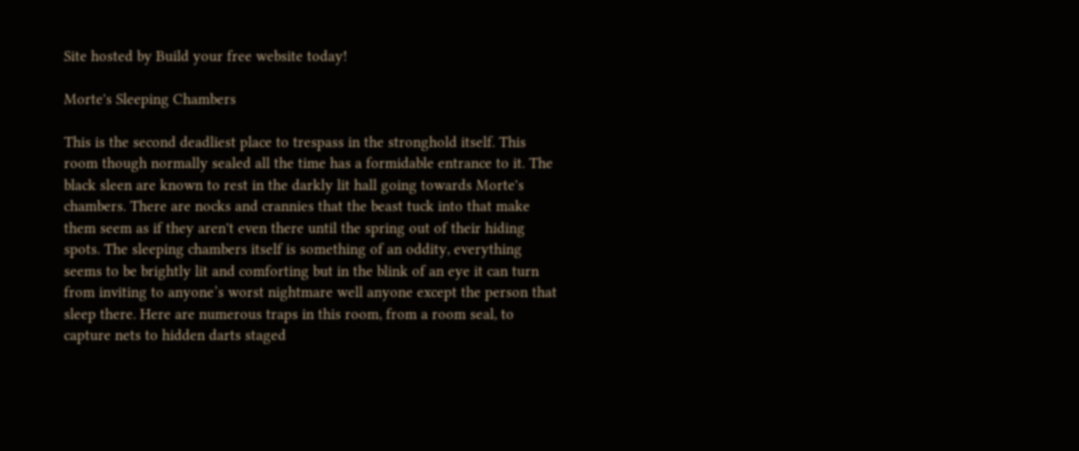Site hosted by Build your free website today!

Morte's Sleeping Chambers

This is the second deadliest place to trespass in the stronghold itself. This room though normally sealed all the time has a formidable entrance to it. The black sleen are known to rest in the darkly lit hall going towards Morte's chambers. There are nocks and crannies that the beast tuck into that make them seem as if they aren't even there until the spring out of their hiding spots. The sleeping chambers itself is something of an oddity, everything seems to be brightly lit and comforting but in the blink of an eye it can turn from inviting to anyone’s worst nightmare well anyone except the person that sleep there. Here are numerous traps in this room, from a room seal, to capture nets to hidden darts staged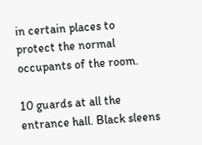in certain places to protect the normal occupants of the room.

10 guards at all the entrance hall. Black sleens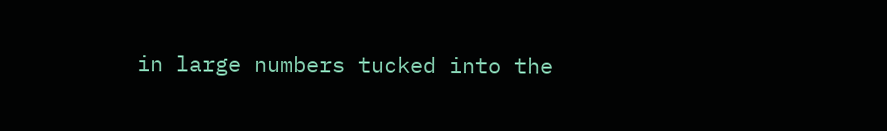in large numbers tucked into the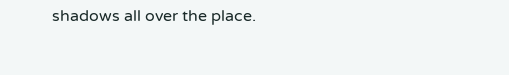shadows all over the place.